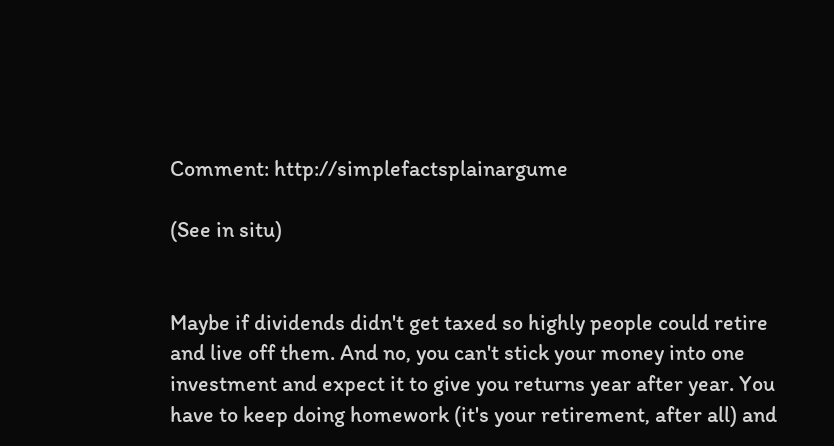Comment: http://simplefactsplainargume

(See in situ)


Maybe if dividends didn't get taxed so highly people could retire and live off them. And no, you can't stick your money into one investment and expect it to give you returns year after year. You have to keep doing homework (it's your retirement, after all) and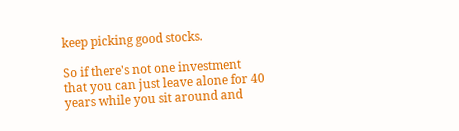keep picking good stocks.

So if there's not one investment that you can just leave alone for 40 years while you sit around and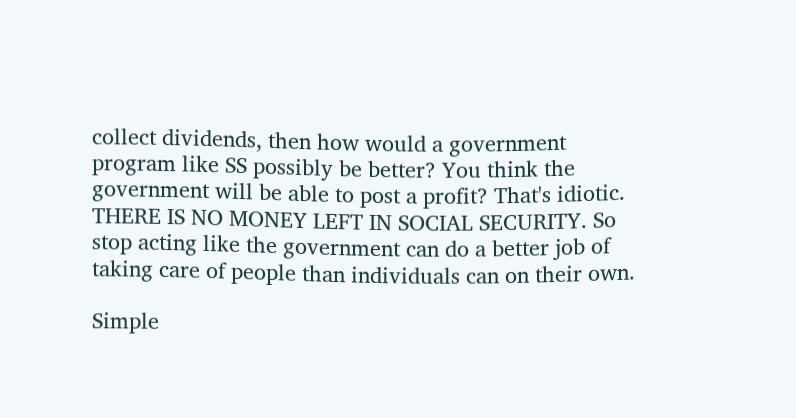collect dividends, then how would a government program like SS possibly be better? You think the government will be able to post a profit? That's idiotic. THERE IS NO MONEY LEFT IN SOCIAL SECURITY. So stop acting like the government can do a better job of taking care of people than individuals can on their own.

Simple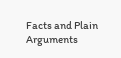Facts and Plain Arguments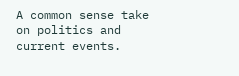A common sense take on politics and current events.